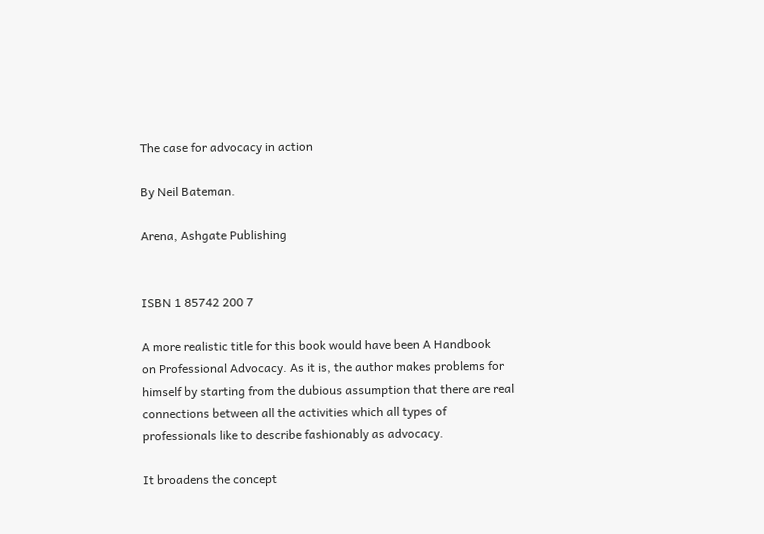The case for advocacy in action

By Neil Bateman.

Arena, Ashgate Publishing


ISBN 1 85742 200 7

A more realistic title for this book would have been A Handbook
on Professional Advocacy. As it is, the author makes problems for
himself by starting from the dubious assumption that there are real
connections between all the activities which all types of
professionals like to describe fashionably as advocacy.

It broadens the concept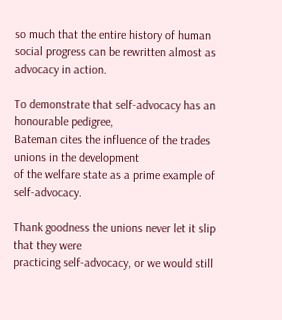so much that the entire history of human
social progress can be rewritten almost as advocacy in action.

To demonstrate that self-advocacy has an honourable pedigree,
Bateman cites the influence of the trades unions in the development
of the welfare state as a prime example of self-advocacy.

Thank goodness the unions never let it slip that they were
practicing self-advocacy, or we would still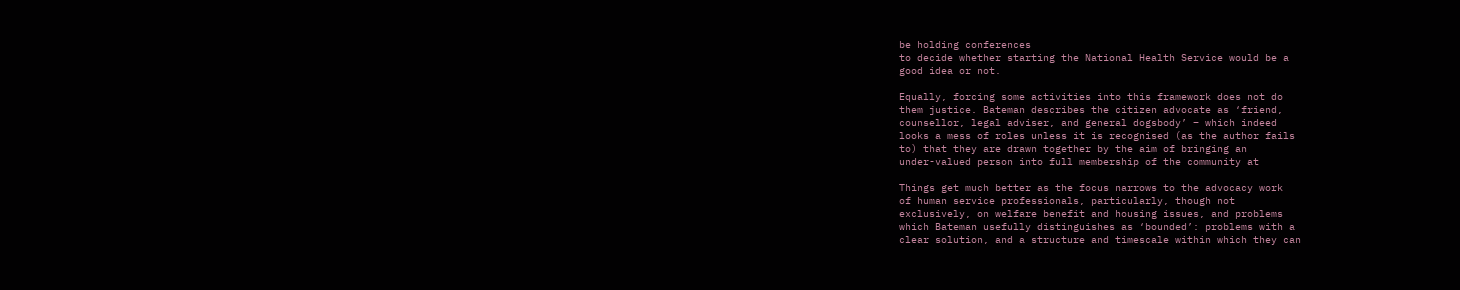be holding conferences
to decide whether starting the National Health Service would be a
good idea or not.

Equally, forcing some activities into this framework does not do
them justice. Bateman describes the citizen advocate as ‘friend,
counsellor, legal adviser, and general dogsbody’ – which indeed
looks a mess of roles unless it is recognised (as the author fails
to) that they are drawn together by the aim of bringing an
under-valued person into full membership of the community at

Things get much better as the focus narrows to the advocacy work
of human service professionals, particularly, though not
exclusively, on welfare benefit and housing issues, and problems
which Bateman usefully distinguishes as ‘bounded’: problems with a
clear solution, and a structure and timescale within which they can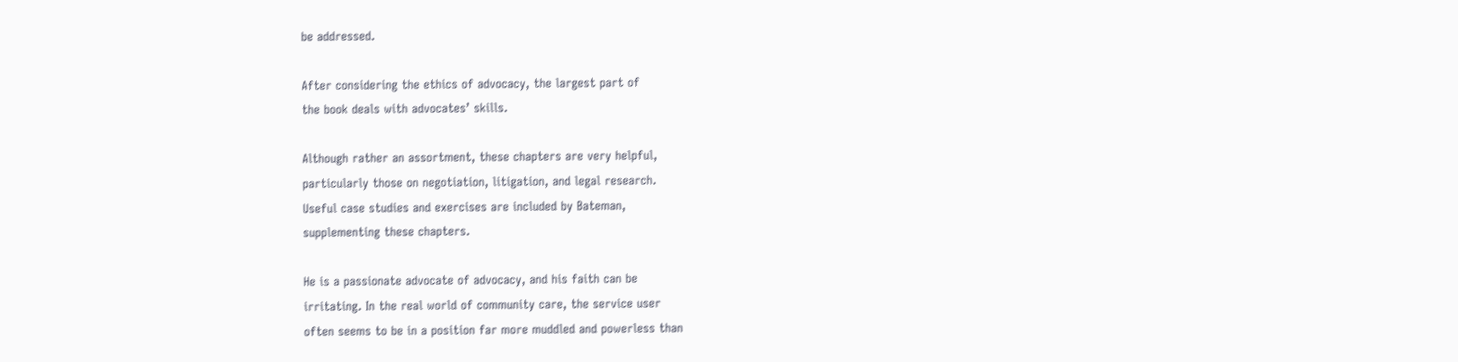be addressed.

After considering the ethics of advocacy, the largest part of
the book deals with advocates’ skills.

Although rather an assortment, these chapters are very helpful,
particularly those on negotiation, litigation, and legal research.
Useful case studies and exercises are included by Bateman,
supplementing these chapters.

He is a passionate advocate of advocacy, and his faith can be
irritating. In the real world of community care, the service user
often seems to be in a position far more muddled and powerless than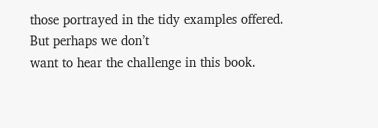those portrayed in the tidy examples offered. But perhaps we don’t
want to hear the challenge in this book.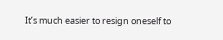It’s much easier to resign oneself to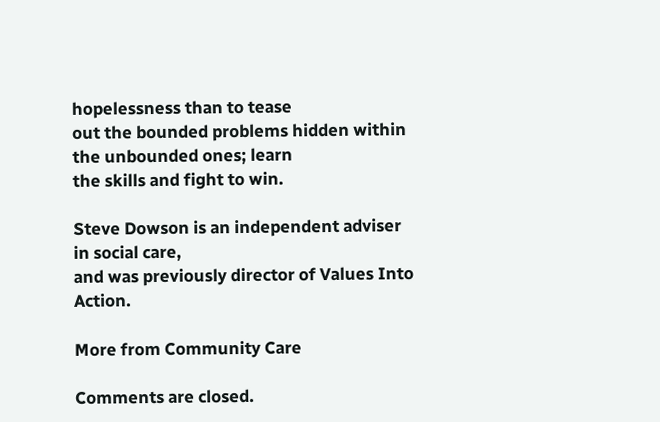hopelessness than to tease
out the bounded problems hidden within the unbounded ones; learn
the skills and fight to win.

Steve Dowson is an independent adviser in social care,
and was previously director of Values Into Action.

More from Community Care

Comments are closed.